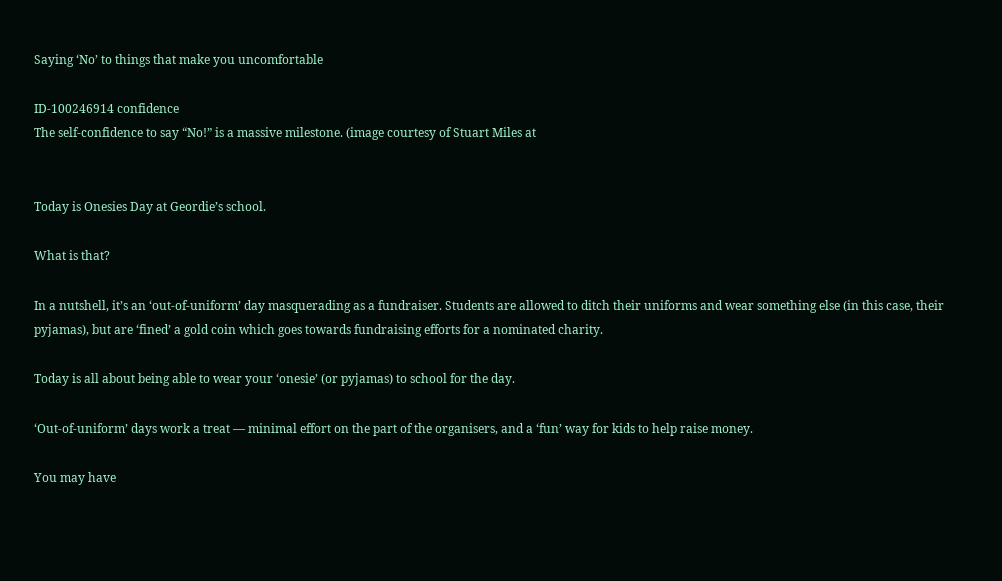Saying ‘No’ to things that make you uncomfortable

ID-100246914 confidence
The self-confidence to say “No!” is a massive milestone. (image courtesy of Stuart Miles at


Today is Onesies Day at Geordie’s school.

What is that?

In a nutshell, it’s an ‘out-of-uniform’ day masquerading as a fundraiser. Students are allowed to ditch their uniforms and wear something else (in this case, their pyjamas), but are ‘fined’ a gold coin which goes towards fundraising efforts for a nominated charity.

Today is all about being able to wear your ‘onesie’ (or pyjamas) to school for the day.

‘Out-of-uniform’ days work a treat — minimal effort on the part of the organisers, and a ‘fun’ way for kids to help raise money.

You may have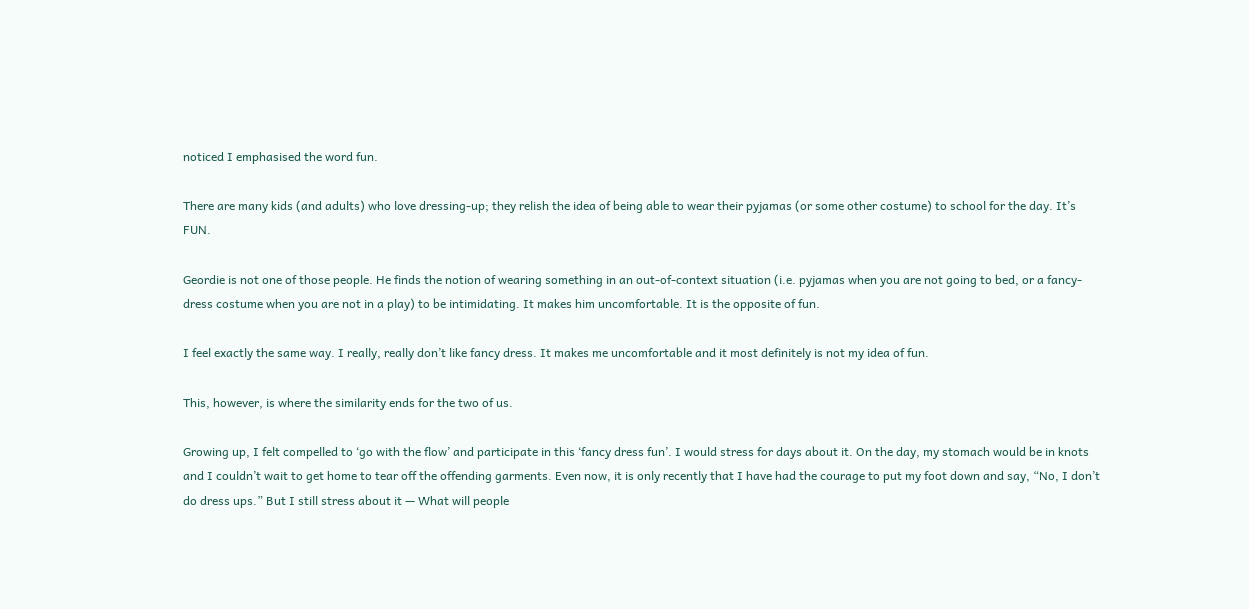noticed I emphasised the word fun.

There are many kids (and adults) who love dressing-up; they relish the idea of being able to wear their pyjamas (or some other costume) to school for the day. It’s FUN.

Geordie is not one of those people. He finds the notion of wearing something in an out-of-context situation (i.e. pyjamas when you are not going to bed, or a fancy-dress costume when you are not in a play) to be intimidating. It makes him uncomfortable. It is the opposite of fun.

I feel exactly the same way. I really, really don’t like fancy dress. It makes me uncomfortable and it most definitely is not my idea of fun.

This, however, is where the similarity ends for the two of us.

Growing up, I felt compelled to ‘go with the flow’ and participate in this ‘fancy dress fun’. I would stress for days about it. On the day, my stomach would be in knots and I couldn’t wait to get home to tear off the offending garments. Even now, it is only recently that I have had the courage to put my foot down and say, “No, I don’t do dress ups.” But I still stress about it — What will people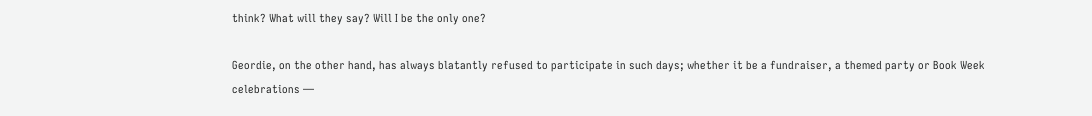think? What will they say? Will I be the only one?

Geordie, on the other hand, has always blatantly refused to participate in such days; whether it be a fundraiser, a themed party or Book Week celebrations —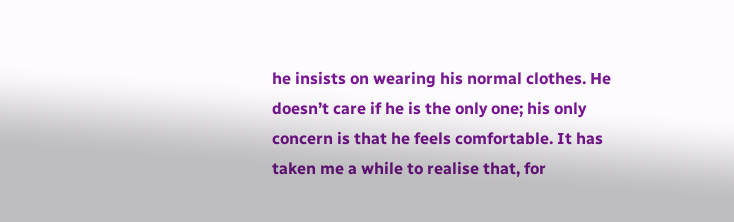he insists on wearing his normal clothes. He doesn’t care if he is the only one; his only concern is that he feels comfortable. It has taken me a while to realise that, for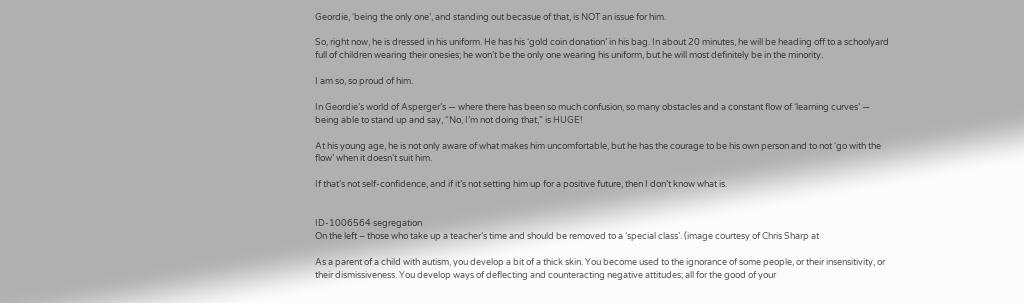Geordie, ‘being the only one’, and standing out becasue of that, is NOT an issue for him.

So, right now, he is dressed in his uniform. He has his ‘gold coin donation’ in his bag. In about 20 minutes, he will be heading off to a schoolyard full of children wearing their onesies; he won’t be the only one wearing his uniform, but he will most definitely be in the minority.

I am so, so proud of him.

In Geordie’s world of Asperger’s — where there has been so much confusion, so many obstacles and a constant flow of ‘learning curves’ — being able to stand up and say, “No, I’m not doing that,” is HUGE!

At his young age, he is not only aware of what makes him uncomfortable, but he has the courage to be his own person and to not ‘go with the flow’ when it doesn’t suit him.

If that’s not self-confidence, and if it’s not setting him up for a positive future, then I don’t know what is.


ID-1006564 segregation
On the left – those who take up a teacher’s time and should be removed to a ‘special class’. (image courtesy of Chris Sharp at

As a parent of a child with autism, you develop a bit of a thick skin. You become used to the ignorance of some people, or their insensitivity, or their dismissiveness. You develop ways of deflecting and counteracting negative attitudes; all for the good of your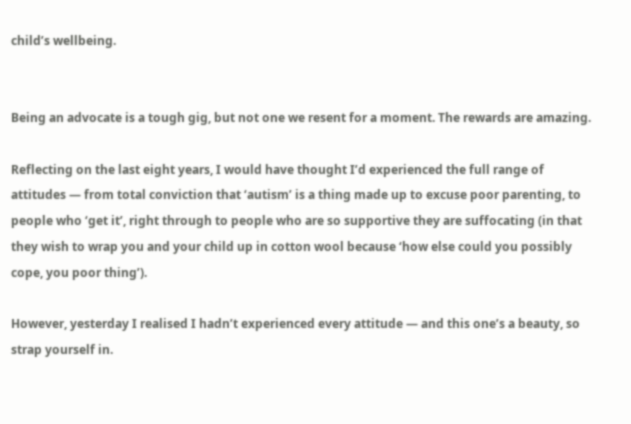child’s wellbeing.


Being an advocate is a tough gig, but not one we resent for a moment. The rewards are amazing.

Reflecting on the last eight years, I would have thought I’d experienced the full range of attitudes — from total conviction that ‘autism’ is a thing made up to excuse poor parenting, to people who ‘get it’, right through to people who are so supportive they are suffocating (in that they wish to wrap you and your child up in cotton wool because ‘how else could you possibly cope, you poor thing’).

However, yesterday I realised I hadn’t experienced every attitude — and this one’s a beauty, so strap yourself in.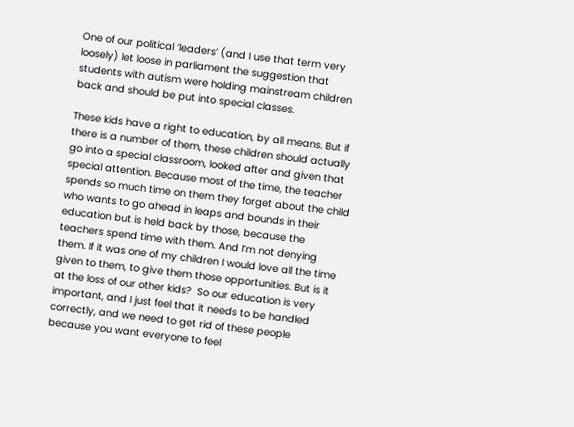One of our political ‘leaders’ (and I use that term very loosely) let loose in parliament the suggestion that students with autism were holding mainstream children back and should be put into special classes.

These kids have a right to education, by all means. But if there is a number of them, these children should actually go into a special classroom, looked after and given that special attention. Because most of the time, the teacher spends so much time on them they forget about the child who wants to go ahead in leaps and bounds in their education but is held back by those, because the teachers spend time with them. And I’m not denying them. If it was one of my children I would love all the time given to them, to give them those opportunities. But is it at the loss of our other kids?  So our education is very important, and I just feel that it needs to be handled correctly, and we need to get rid of these people because you want everyone to feel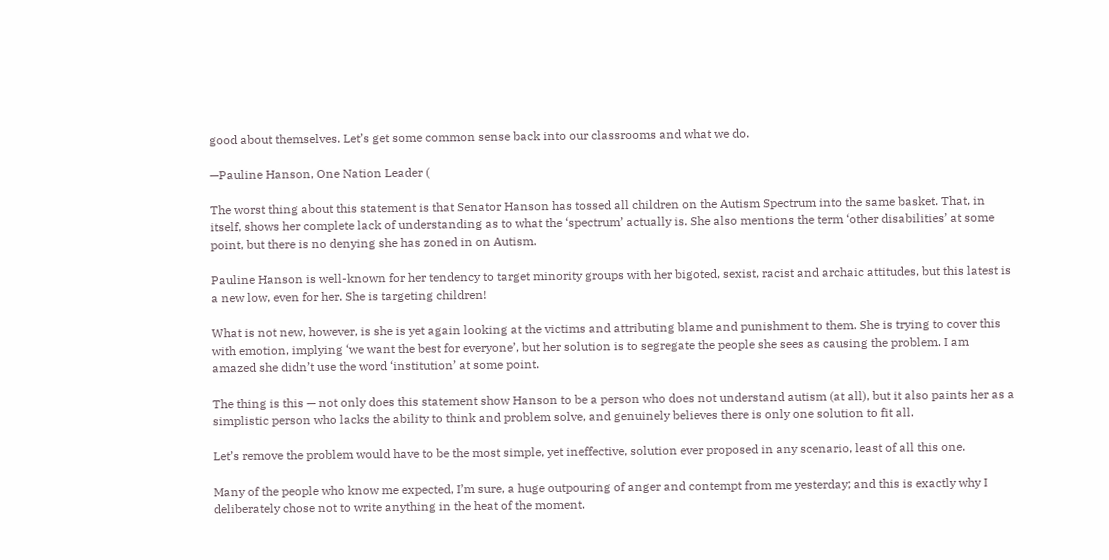good about themselves. Let’s get some common sense back into our classrooms and what we do.

—Pauline Hanson, One Nation Leader (

The worst thing about this statement is that Senator Hanson has tossed all children on the Autism Spectrum into the same basket. That, in itself, shows her complete lack of understanding as to what the ‘spectrum’ actually is. She also mentions the term ‘other disabilities’ at some point, but there is no denying she has zoned in on Autism.

Pauline Hanson is well-known for her tendency to target minority groups with her bigoted, sexist, racist and archaic attitudes, but this latest is a new low, even for her. She is targeting children!

What is not new, however, is she is yet again looking at the victims and attributing blame and punishment to them. She is trying to cover this with emotion, implying ‘we want the best for everyone’, but her solution is to segregate the people she sees as causing the problem. I am amazed she didn’t use the word ‘institution’ at some point.

The thing is this — not only does this statement show Hanson to be a person who does not understand autism (at all), but it also paints her as a simplistic person who lacks the ability to think and problem solve, and genuinely believes there is only one solution to fit all.

Let’s remove the problem would have to be the most simple, yet ineffective, solution ever proposed in any scenario, least of all this one.

Many of the people who know me expected, I’m sure, a huge outpouring of anger and contempt from me yesterday; and this is exactly why I deliberately chose not to write anything in the heat of the moment.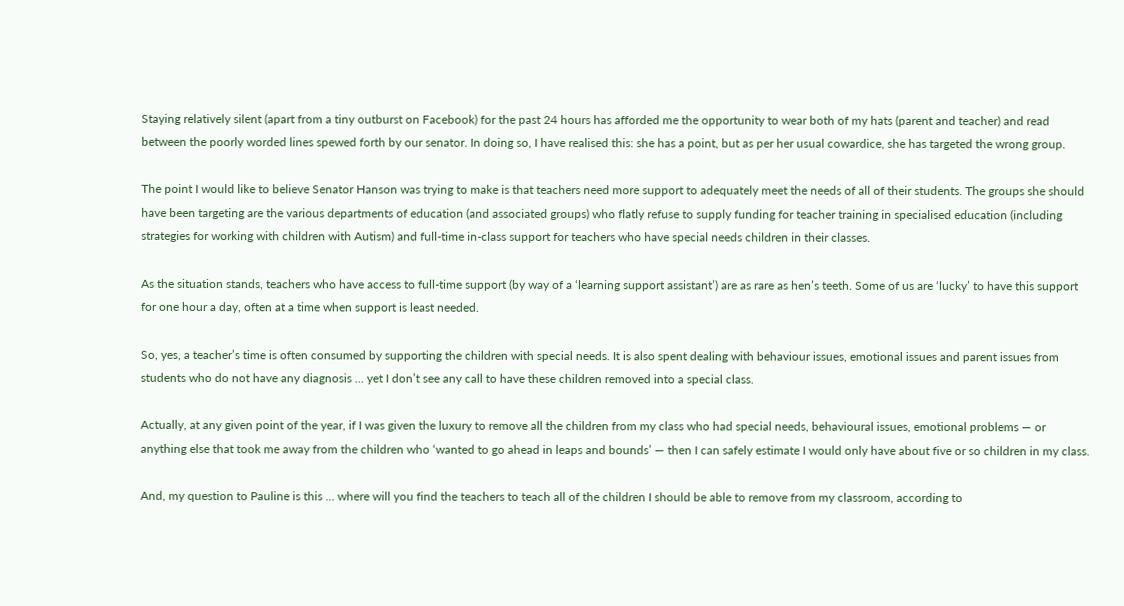Staying relatively silent (apart from a tiny outburst on Facebook) for the past 24 hours has afforded me the opportunity to wear both of my hats (parent and teacher) and read between the poorly worded lines spewed forth by our senator. In doing so, I have realised this: she has a point, but as per her usual cowardice, she has targeted the wrong group.

The point I would like to believe Senator Hanson was trying to make is that teachers need more support to adequately meet the needs of all of their students. The groups she should have been targeting are the various departments of education (and associated groups) who flatly refuse to supply funding for teacher training in specialised education (including strategies for working with children with Autism) and full-time in-class support for teachers who have special needs children in their classes.

As the situation stands, teachers who have access to full-time support (by way of a ‘learning support assistant’) are as rare as hen’s teeth. Some of us are ‘lucky’ to have this support for one hour a day, often at a time when support is least needed.

So, yes, a teacher’s time is often consumed by supporting the children with special needs. It is also spent dealing with behaviour issues, emotional issues and parent issues from students who do not have any diagnosis … yet I don’t see any call to have these children removed into a special class.

Actually, at any given point of the year, if I was given the luxury to remove all the children from my class who had special needs, behavioural issues, emotional problems — or anything else that took me away from the children who ‘wanted to go ahead in leaps and bounds’ — then I can safely estimate I would only have about five or so children in my class.

And, my question to Pauline is this … where will you find the teachers to teach all of the children I should be able to remove from my classroom, according to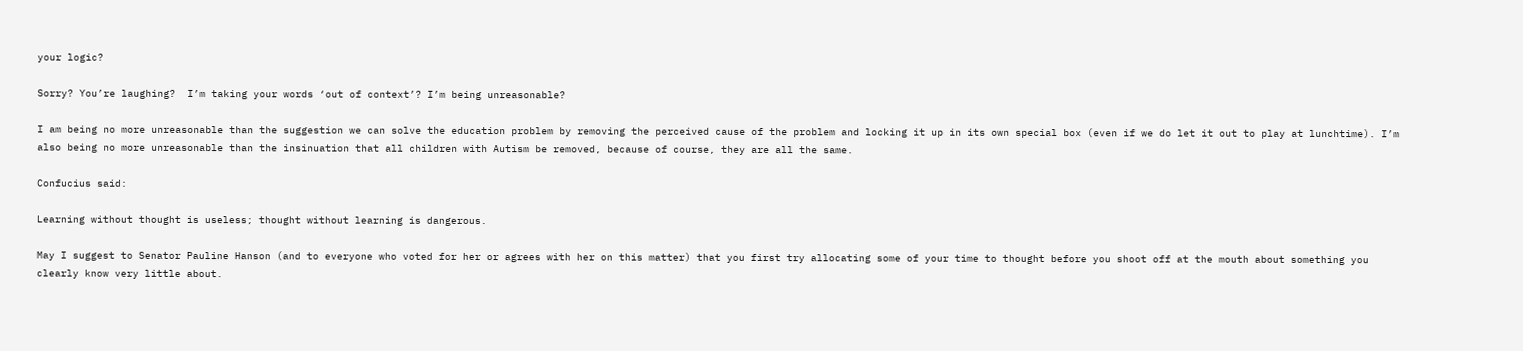your logic?

Sorry? You’re laughing?  I’m taking your words ‘out of context’? I’m being unreasonable?

I am being no more unreasonable than the suggestion we can solve the education problem by removing the perceived cause of the problem and locking it up in its own special box (even if we do let it out to play at lunchtime). I’m also being no more unreasonable than the insinuation that all children with Autism be removed, because of course, they are all the same.

Confucius said:

Learning without thought is useless; thought without learning is dangerous.

May I suggest to Senator Pauline Hanson (and to everyone who voted for her or agrees with her on this matter) that you first try allocating some of your time to thought before you shoot off at the mouth about something you clearly know very little about.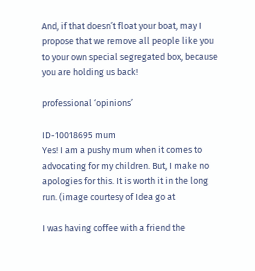And, if that doesn’t float your boat, may I propose that we remove all people like you to your own special segregated box, because you are holding us back!

professional ‘opinions’

ID-10018695 mum
Yes! I am a pushy mum when it comes to advocating for my children. But, I make no apologies for this. It is worth it in the long run. (image courtesy of Idea go at

I was having coffee with a friend the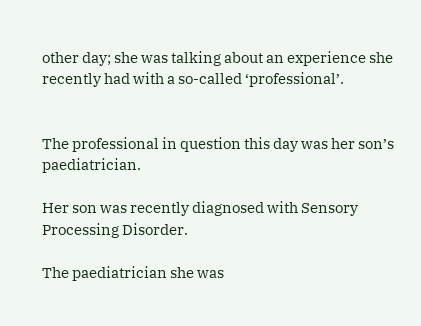other day; she was talking about an experience she recently had with a so-called ‘professional’.


The professional in question this day was her son’s paediatrician.

Her son was recently diagnosed with Sensory Processing Disorder.

The paediatrician she was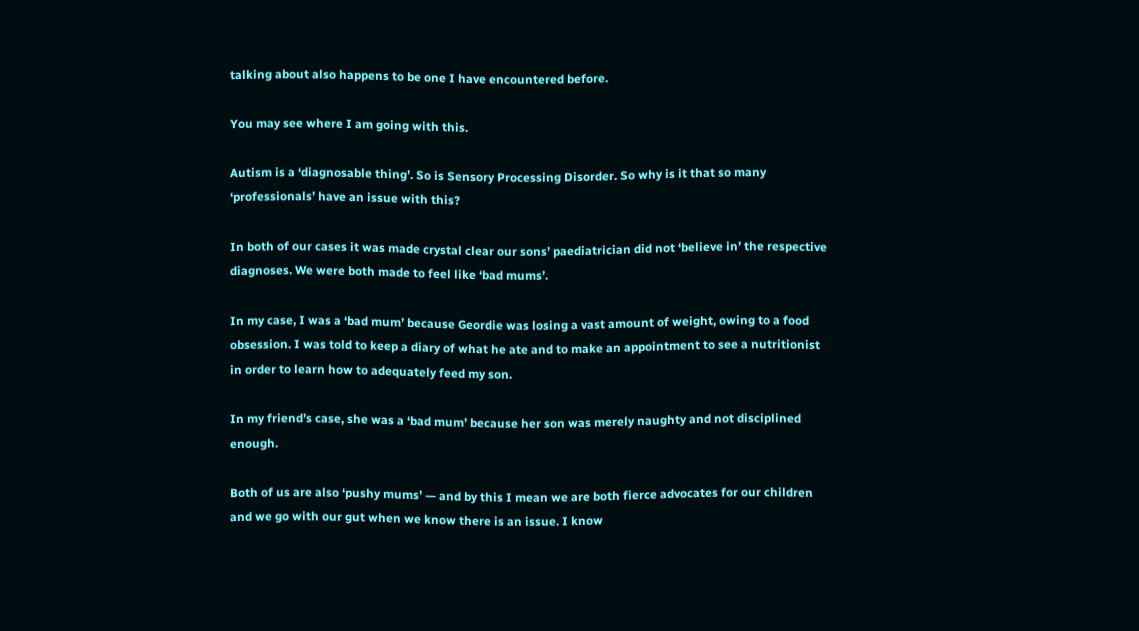talking about also happens to be one I have encountered before.

You may see where I am going with this.

Autism is a ‘diagnosable thing’. So is Sensory Processing Disorder. So why is it that so many ‘professionals’ have an issue with this?

In both of our cases it was made crystal clear our sons’ paediatrician did not ‘believe in’ the respective diagnoses. We were both made to feel like ‘bad mums’.

In my case, I was a ‘bad mum’ because Geordie was losing a vast amount of weight, owing to a food obsession. I was told to keep a diary of what he ate and to make an appointment to see a nutritionist in order to learn how to adequately feed my son.

In my friend’s case, she was a ‘bad mum’ because her son was merely naughty and not disciplined enough.

Both of us are also ‘pushy mums’ — and by this I mean we are both fierce advocates for our children and we go with our gut when we know there is an issue. I know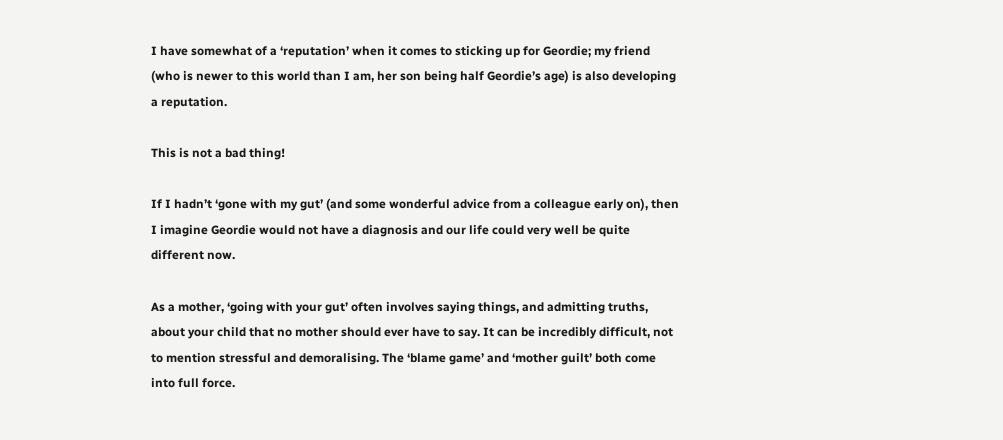I have somewhat of a ‘reputation’ when it comes to sticking up for Geordie; my friend (who is newer to this world than I am, her son being half Geordie’s age) is also developing a reputation.

This is not a bad thing!

If I hadn’t ‘gone with my gut’ (and some wonderful advice from a colleague early on), then I imagine Geordie would not have a diagnosis and our life could very well be quite different now.

As a mother, ‘going with your gut’ often involves saying things, and admitting truths, about your child that no mother should ever have to say. It can be incredibly difficult, not to mention stressful and demoralising. The ‘blame game’ and ‘mother guilt’ both come into full force.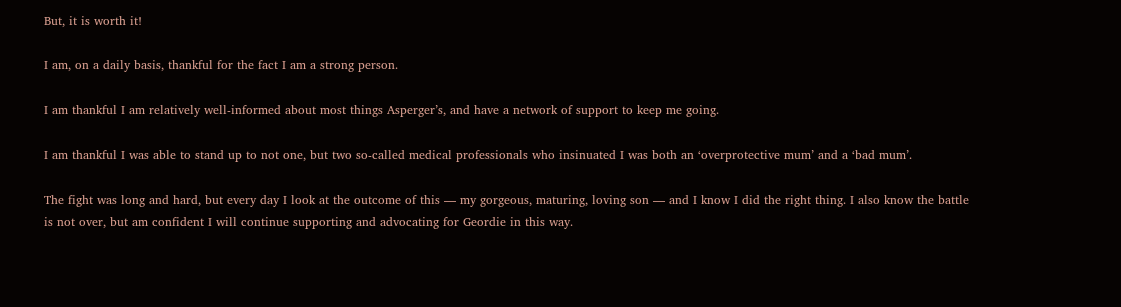But, it is worth it!

I am, on a daily basis, thankful for the fact I am a strong person.

I am thankful I am relatively well-informed about most things Asperger’s, and have a network of support to keep me going.

I am thankful I was able to stand up to not one, but two so-called medical professionals who insinuated I was both an ‘overprotective mum’ and a ‘bad mum’.

The fight was long and hard, but every day I look at the outcome of this — my gorgeous, maturing, loving son — and I know I did the right thing. I also know the battle is not over, but am confident I will continue supporting and advocating for Geordie in this way.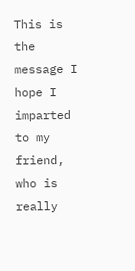This is the message I hope I imparted to my friend, who is really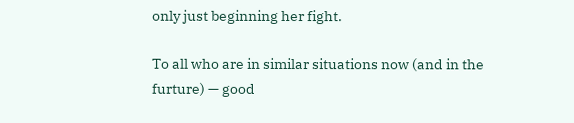only just beginning her fight.

To all who are in similar situations now (and in the furture) — good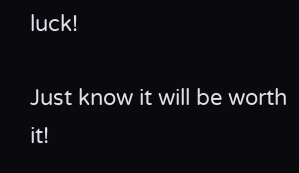luck!

Just know it will be worth it!